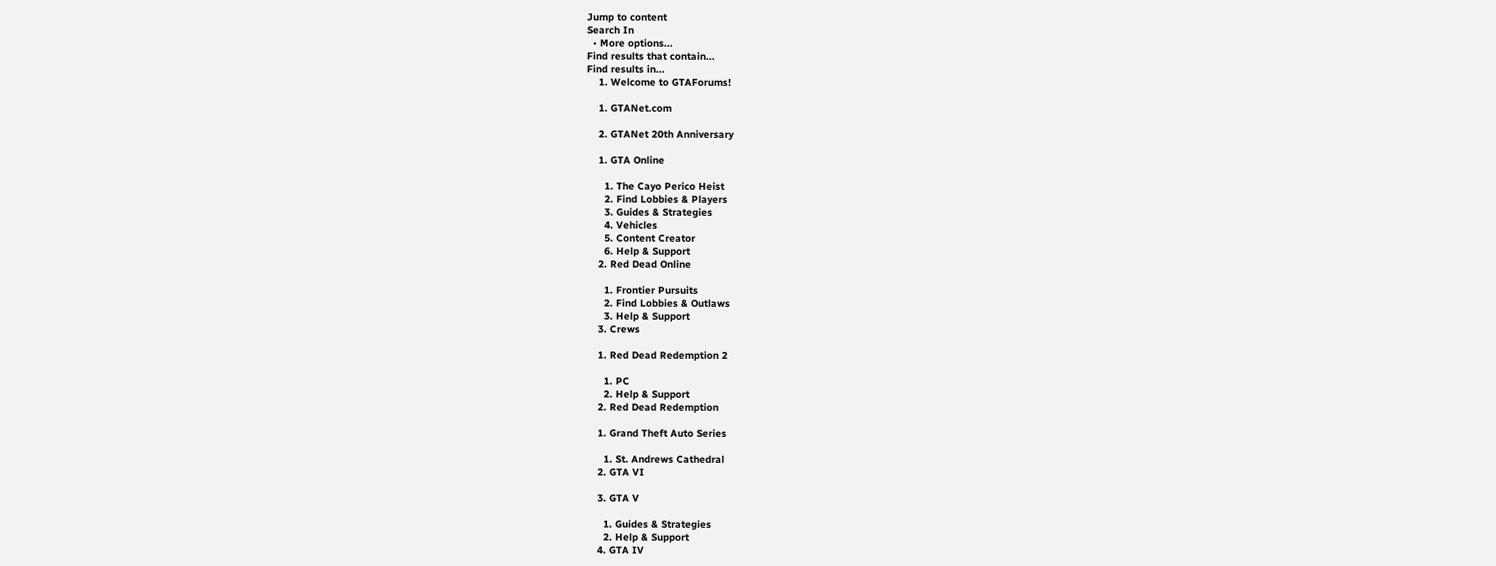Jump to content
Search In
  • More options...
Find results that contain...
Find results in...
    1. Welcome to GTAForums!

    1. GTANet.com

    2. GTANet 20th Anniversary

    1. GTA Online

      1. The Cayo Perico Heist
      2. Find Lobbies & Players
      3. Guides & Strategies
      4. Vehicles
      5. Content Creator
      6. Help & Support
    2. Red Dead Online

      1. Frontier Pursuits
      2. Find Lobbies & Outlaws
      3. Help & Support
    3. Crews

    1. Red Dead Redemption 2

      1. PC
      2. Help & Support
    2. Red Dead Redemption

    1. Grand Theft Auto Series

      1. St. Andrews Cathedral
    2. GTA VI

    3. GTA V

      1. Guides & Strategies
      2. Help & Support
    4. GTA IV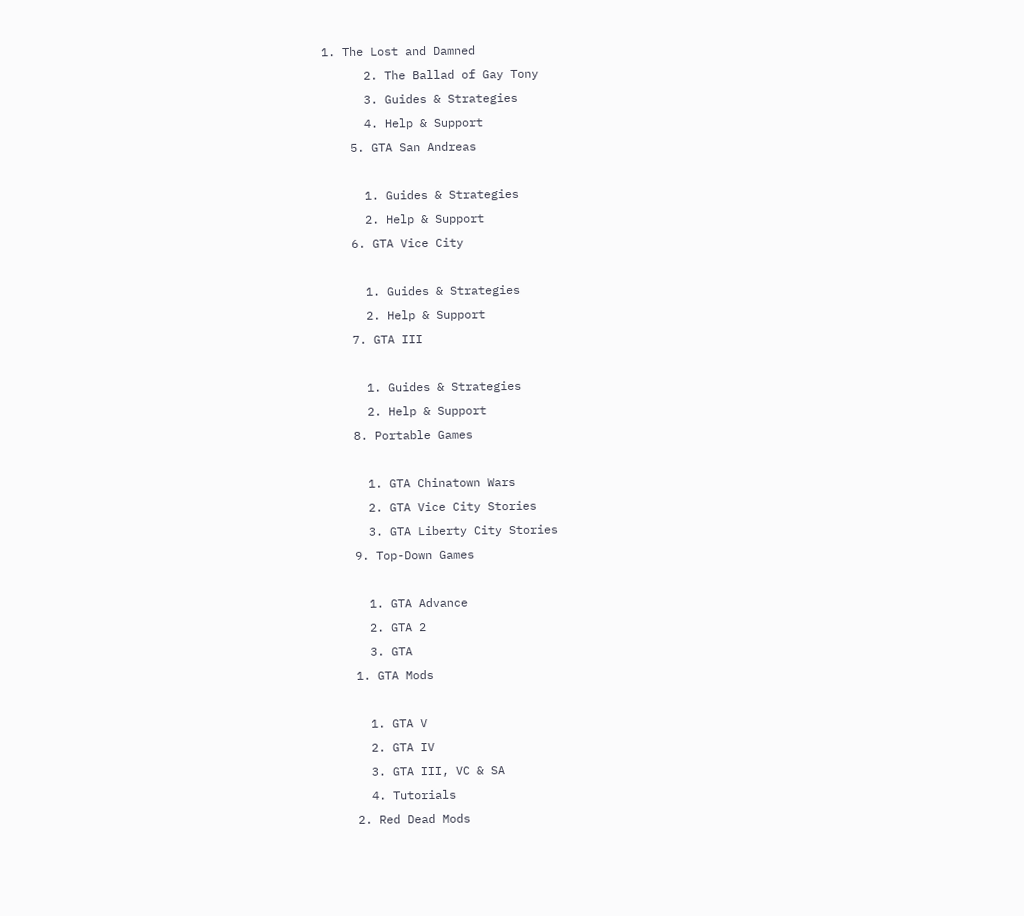1. The Lost and Damned
      2. The Ballad of Gay Tony
      3. Guides & Strategies
      4. Help & Support
    5. GTA San Andreas

      1. Guides & Strategies
      2. Help & Support
    6. GTA Vice City

      1. Guides & Strategies
      2. Help & Support
    7. GTA III

      1. Guides & Strategies
      2. Help & Support
    8. Portable Games

      1. GTA Chinatown Wars
      2. GTA Vice City Stories
      3. GTA Liberty City Stories
    9. Top-Down Games

      1. GTA Advance
      2. GTA 2
      3. GTA
    1. GTA Mods

      1. GTA V
      2. GTA IV
      3. GTA III, VC & SA
      4. Tutorials
    2. Red Dead Mods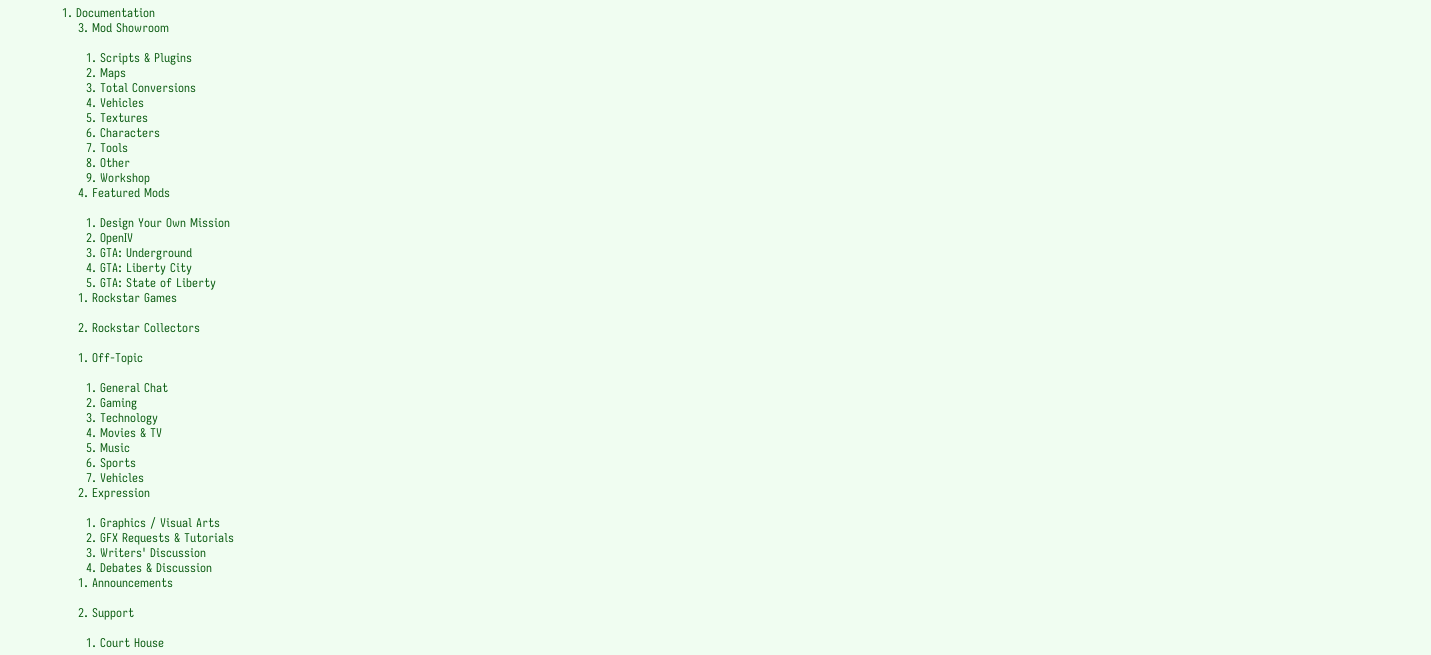1. Documentation
    3. Mod Showroom

      1. Scripts & Plugins
      2. Maps
      3. Total Conversions
      4. Vehicles
      5. Textures
      6. Characters
      7. Tools
      8. Other
      9. Workshop
    4. Featured Mods

      1. Design Your Own Mission
      2. OpenIV
      3. GTA: Underground
      4. GTA: Liberty City
      5. GTA: State of Liberty
    1. Rockstar Games

    2. Rockstar Collectors

    1. Off-Topic

      1. General Chat
      2. Gaming
      3. Technology
      4. Movies & TV
      5. Music
      6. Sports
      7. Vehicles
    2. Expression

      1. Graphics / Visual Arts
      2. GFX Requests & Tutorials
      3. Writers' Discussion
      4. Debates & Discussion
    1. Announcements

    2. Support

      1. Court House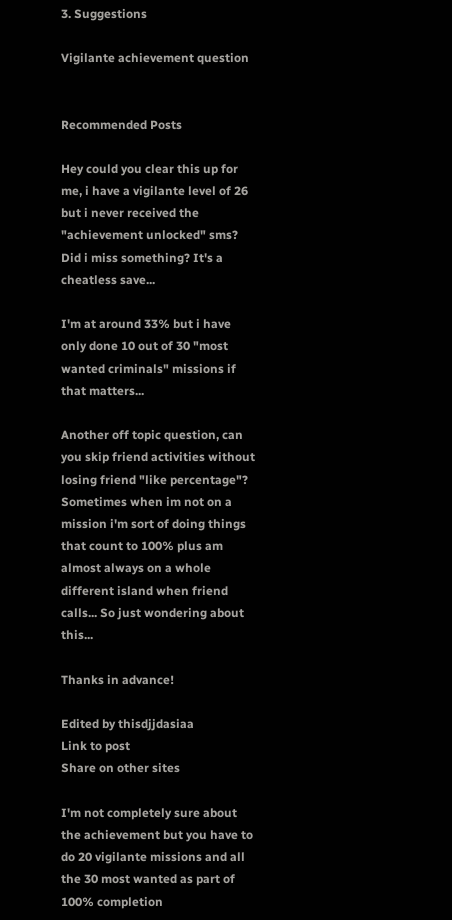3. Suggestions

Vigilante achievement question


Recommended Posts

Hey could you clear this up for me, i have a vigilante level of 26 but i never received the "achievement unlocked" sms? Did i miss something? It's a cheatless save...

I'm at around 33% but i have only done 10 out of 30 "most wanted criminals" missions if that matters...

Another off topic question, can you skip friend activities without losing friend "like percentage"? Sometimes when im not on a mission i'm sort of doing things that count to 100% plus am almost always on a whole different island when friend calls... So just wondering about this...

Thanks in advance!

Edited by thisdjjdasiaa
Link to post
Share on other sites

I'm not completely sure about the achievement but you have to do 20 vigilante missions and all the 30 most wanted as part of 100% completion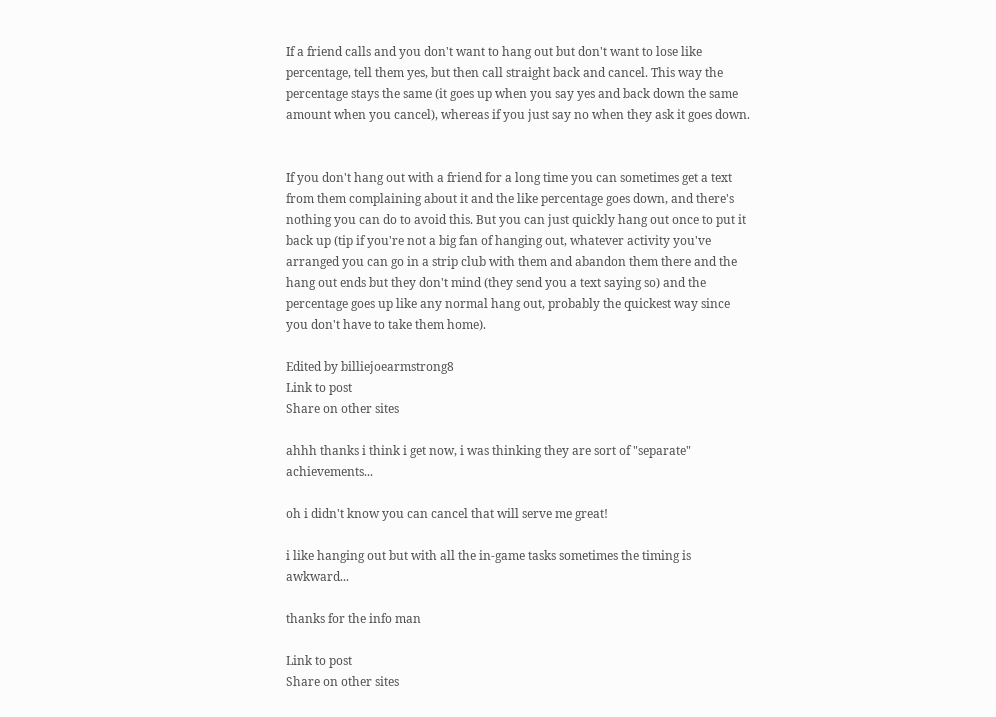If a friend calls and you don't want to hang out but don't want to lose like percentage, tell them yes, but then call straight back and cancel. This way the percentage stays the same (it goes up when you say yes and back down the same amount when you cancel), whereas if you just say no when they ask it goes down.


If you don't hang out with a friend for a long time you can sometimes get a text from them complaining about it and the like percentage goes down, and there's nothing you can do to avoid this. But you can just quickly hang out once to put it back up (tip if you're not a big fan of hanging out, whatever activity you've arranged you can go in a strip club with them and abandon them there and the hang out ends but they don't mind (they send you a text saying so) and the percentage goes up like any normal hang out, probably the quickest way since you don't have to take them home).

Edited by billiejoearmstrong8
Link to post
Share on other sites

ahhh thanks i think i get now, i was thinking they are sort of "separate" achievements...

oh i didn't know you can cancel that will serve me great!

i like hanging out but with all the in-game tasks sometimes the timing is awkward...

thanks for the info man

Link to post
Share on other sites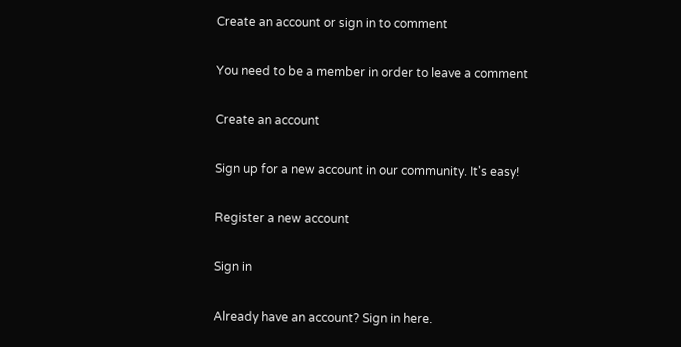Create an account or sign in to comment

You need to be a member in order to leave a comment

Create an account

Sign up for a new account in our community. It's easy!

Register a new account

Sign in

Already have an account? Sign in here.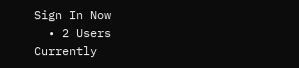Sign In Now
  • 2 Users Currently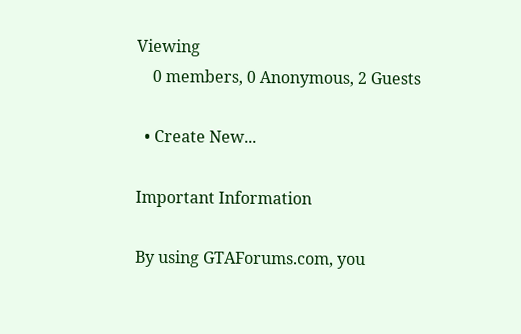Viewing
    0 members, 0 Anonymous, 2 Guests

  • Create New...

Important Information

By using GTAForums.com, you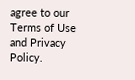agree to our Terms of Use and Privacy Policy.